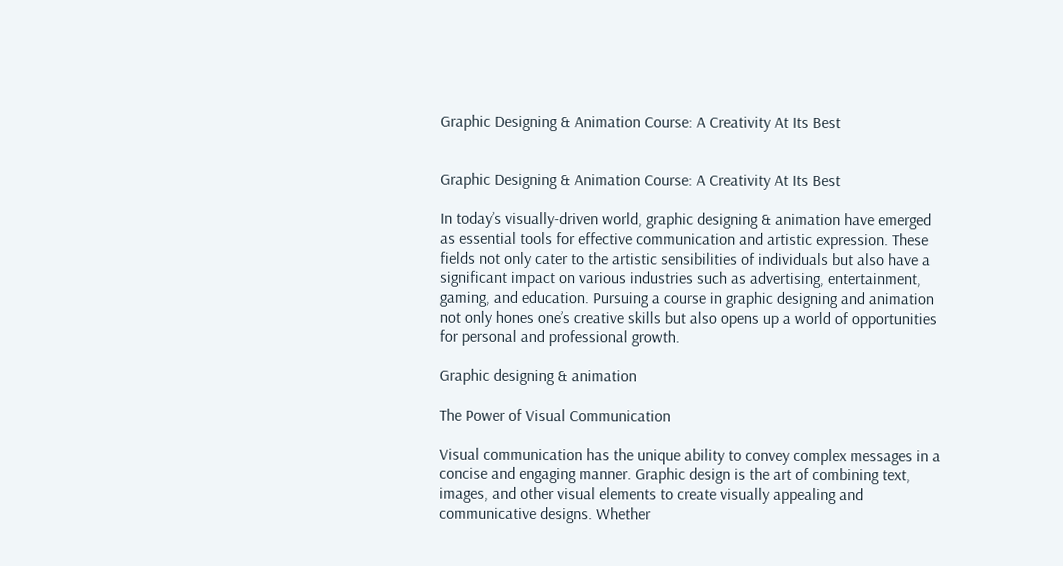Graphic Designing & Animation Course: A Creativity At Its Best


Graphic Designing & Animation Course: A Creativity At Its Best

In today’s visually-driven world, graphic designing & animation have emerged as essential tools for effective communication and artistic expression. These fields not only cater to the artistic sensibilities of individuals but also have a significant impact on various industries such as advertising, entertainment, gaming, and education. Pursuing a course in graphic designing and animation not only hones one’s creative skills but also opens up a world of opportunities for personal and professional growth.

Graphic designing & animation

The Power of Visual Communication

Visual communication has the unique ability to convey complex messages in a concise and engaging manner. Graphic design is the art of combining text, images, and other visual elements to create visually appealing and communicative designs. Whether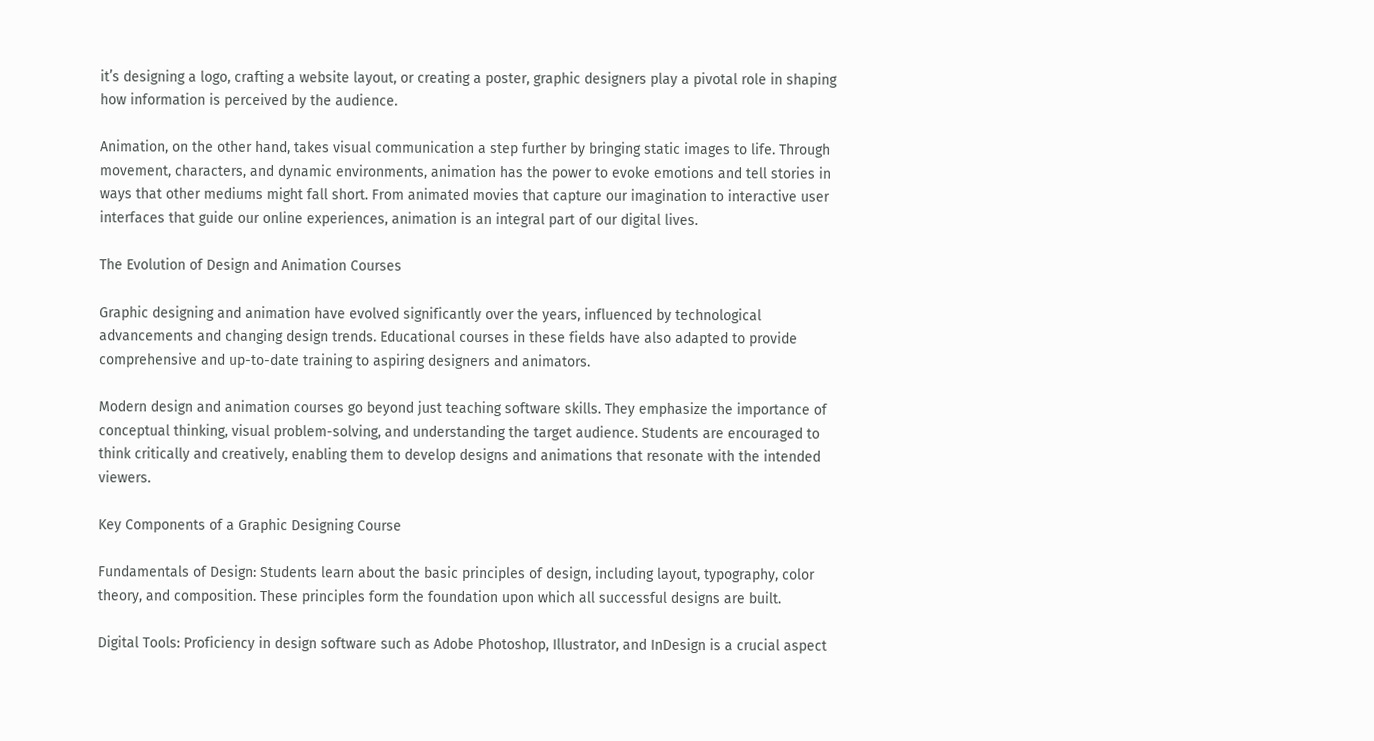it’s designing a logo, crafting a website layout, or creating a poster, graphic designers play a pivotal role in shaping how information is perceived by the audience.

Animation, on the other hand, takes visual communication a step further by bringing static images to life. Through movement, characters, and dynamic environments, animation has the power to evoke emotions and tell stories in ways that other mediums might fall short. From animated movies that capture our imagination to interactive user interfaces that guide our online experiences, animation is an integral part of our digital lives.

The Evolution of Design and Animation Courses

Graphic designing and animation have evolved significantly over the years, influenced by technological advancements and changing design trends. Educational courses in these fields have also adapted to provide comprehensive and up-to-date training to aspiring designers and animators.

Modern design and animation courses go beyond just teaching software skills. They emphasize the importance of conceptual thinking, visual problem-solving, and understanding the target audience. Students are encouraged to think critically and creatively, enabling them to develop designs and animations that resonate with the intended viewers.

Key Components of a Graphic Designing Course

Fundamentals of Design: Students learn about the basic principles of design, including layout, typography, color theory, and composition. These principles form the foundation upon which all successful designs are built.

Digital Tools: Proficiency in design software such as Adobe Photoshop, Illustrator, and InDesign is a crucial aspect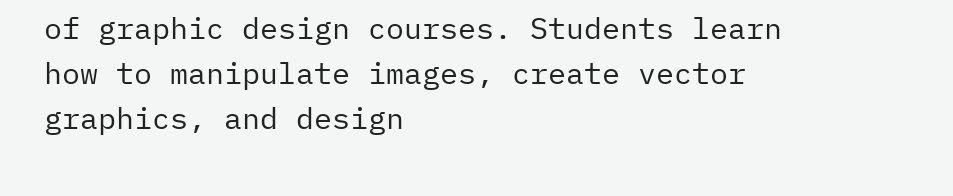of graphic design courses. Students learn how to manipulate images, create vector graphics, and design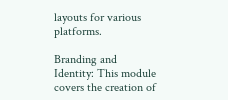layouts for various platforms.

Branding and Identity: This module covers the creation of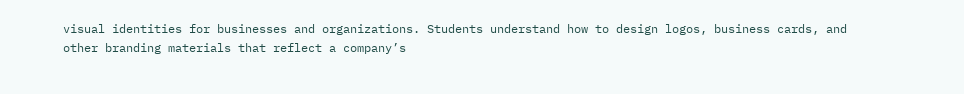visual identities for businesses and organizations. Students understand how to design logos, business cards, and other branding materials that reflect a company’s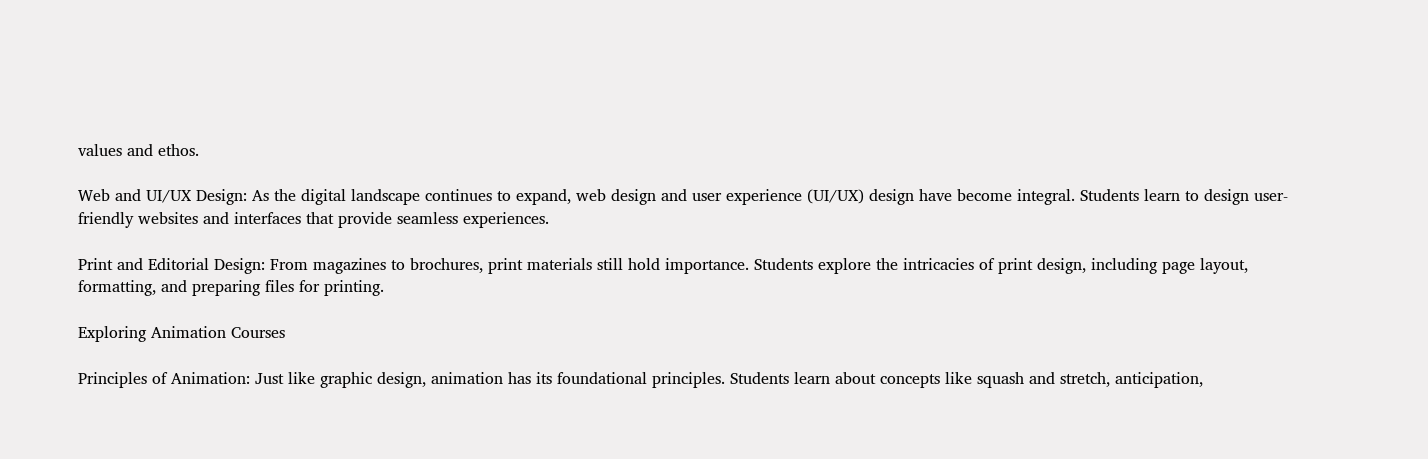values and ethos.

Web and UI/UX Design: As the digital landscape continues to expand, web design and user experience (UI/UX) design have become integral. Students learn to design user-friendly websites and interfaces that provide seamless experiences.

Print and Editorial Design: From magazines to brochures, print materials still hold importance. Students explore the intricacies of print design, including page layout, formatting, and preparing files for printing.

Exploring Animation Courses

Principles of Animation: Just like graphic design, animation has its foundational principles. Students learn about concepts like squash and stretch, anticipation,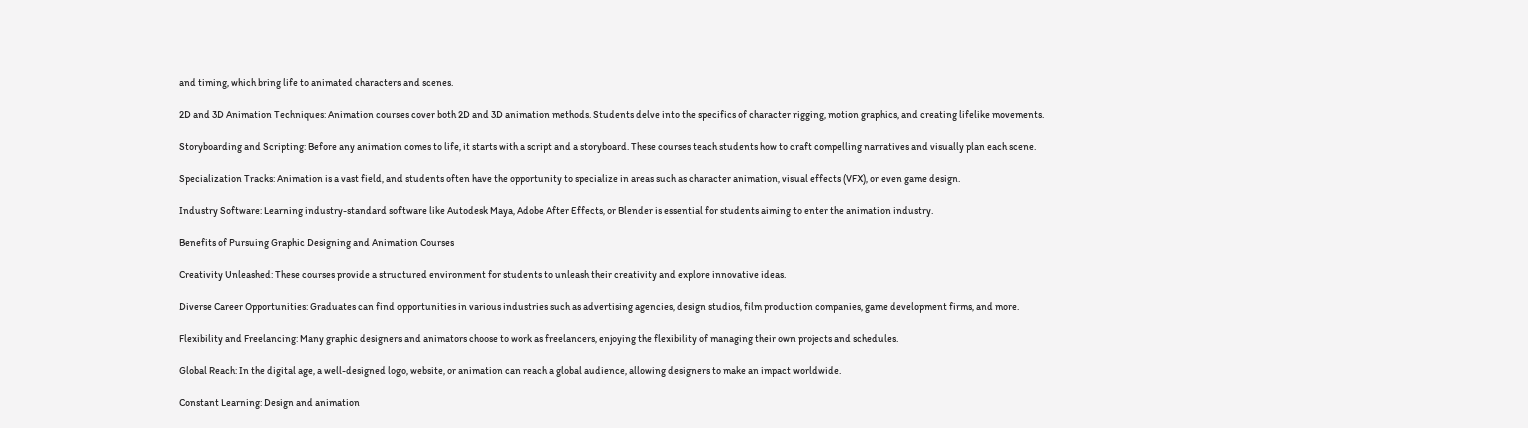and timing, which bring life to animated characters and scenes.

2D and 3D Animation Techniques: Animation courses cover both 2D and 3D animation methods. Students delve into the specifics of character rigging, motion graphics, and creating lifelike movements.

Storyboarding and Scripting: Before any animation comes to life, it starts with a script and a storyboard. These courses teach students how to craft compelling narratives and visually plan each scene.

Specialization Tracks: Animation is a vast field, and students often have the opportunity to specialize in areas such as character animation, visual effects (VFX), or even game design.

Industry Software: Learning industry-standard software like Autodesk Maya, Adobe After Effects, or Blender is essential for students aiming to enter the animation industry.

Benefits of Pursuing Graphic Designing and Animation Courses

Creativity Unleashed: These courses provide a structured environment for students to unleash their creativity and explore innovative ideas.

Diverse Career Opportunities: Graduates can find opportunities in various industries such as advertising agencies, design studios, film production companies, game development firms, and more.

Flexibility and Freelancing: Many graphic designers and animators choose to work as freelancers, enjoying the flexibility of managing their own projects and schedules.

Global Reach: In the digital age, a well-designed logo, website, or animation can reach a global audience, allowing designers to make an impact worldwide.

Constant Learning: Design and animation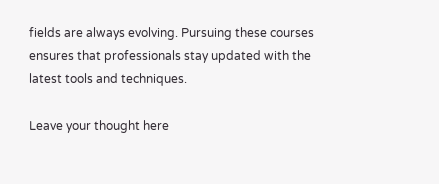fields are always evolving. Pursuing these courses ensures that professionals stay updated with the latest tools and techniques.

Leave your thought here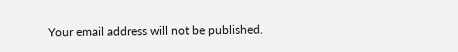Your email address will not be published.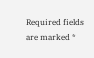Required fields are marked *